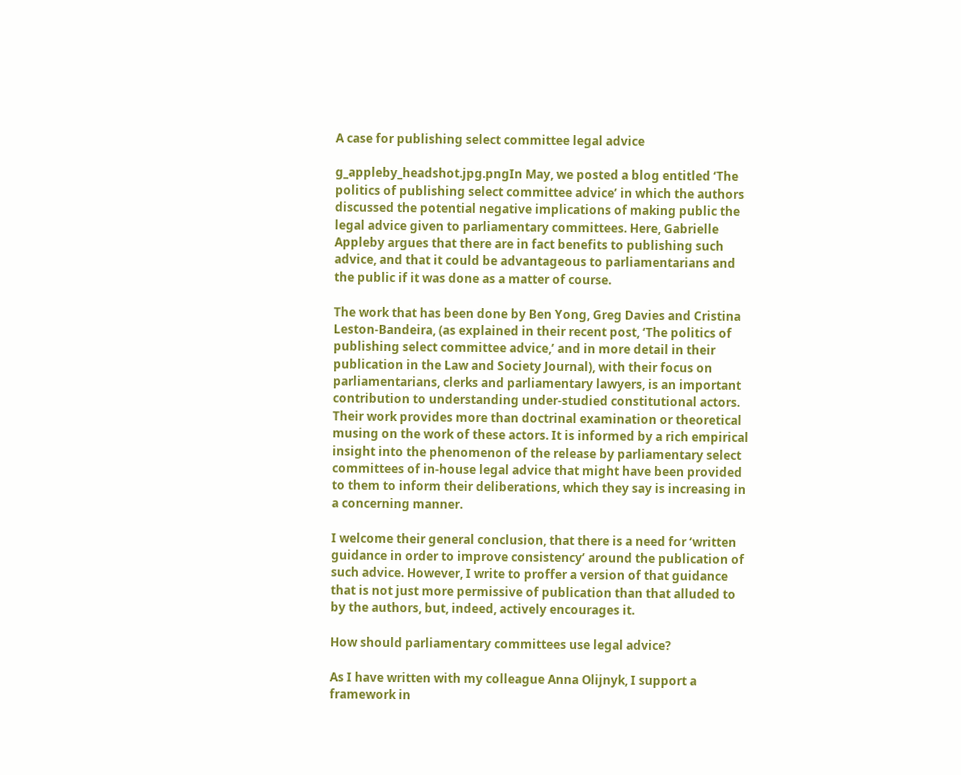A case for publishing select committee legal advice

g_appleby_headshot.jpg.pngIn May, we posted a blog entitled ‘The politics of publishing select committee advice’ in which the authors discussed the potential negative implications of making public the legal advice given to parliamentary committees. Here, Gabrielle Appleby argues that there are in fact benefits to publishing such advice, and that it could be advantageous to parliamentarians and the public if it was done as a matter of course.

The work that has been done by Ben Yong, Greg Davies and Cristina Leston-Bandeira, (as explained in their recent post, ‘The politics of publishing select committee advice,’ and in more detail in their publication in the Law and Society Journal), with their focus on parliamentarians, clerks and parliamentary lawyers, is an important contribution to understanding under-studied constitutional actors. Their work provides more than doctrinal examination or theoretical musing on the work of these actors. It is informed by a rich empirical insight into the phenomenon of the release by parliamentary select committees of in-house legal advice that might have been provided to them to inform their deliberations, which they say is increasing in a concerning manner.

I welcome their general conclusion, that there is a need for ‘written guidance in order to improve consistency’ around the publication of such advice. However, I write to proffer a version of that guidance that is not just more permissive of publication than that alluded to by the authors, but, indeed, actively encourages it.

How should parliamentary committees use legal advice?

As I have written with my colleague Anna Olijnyk, I support a framework in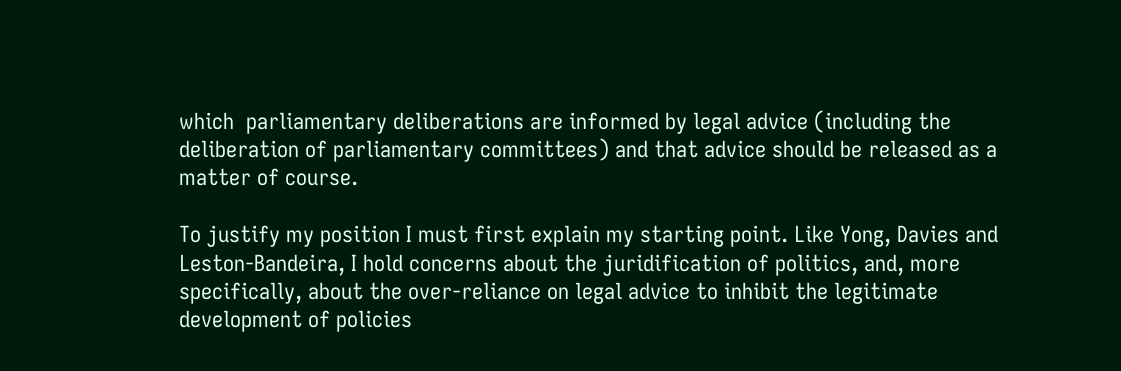which  parliamentary deliberations are informed by legal advice (including the deliberation of parliamentary committees) and that advice should be released as a matter of course.

To justify my position I must first explain my starting point. Like Yong, Davies and Leston-Bandeira, I hold concerns about the juridification of politics, and, more specifically, about the over-reliance on legal advice to inhibit the legitimate development of policies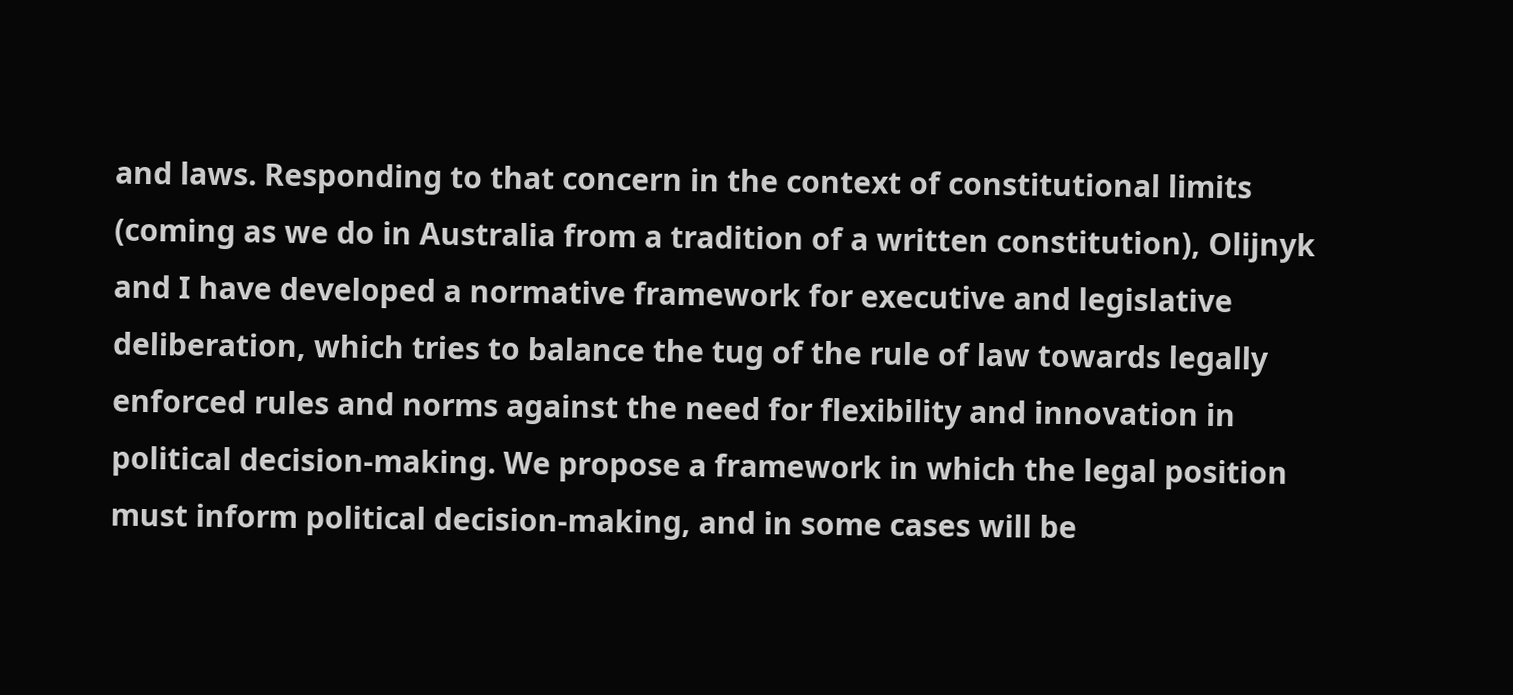and laws. Responding to that concern in the context of constitutional limits (coming as we do in Australia from a tradition of a written constitution), Olijnyk and I have developed a normative framework for executive and legislative deliberation, which tries to balance the tug of the rule of law towards legally enforced rules and norms against the need for flexibility and innovation in political decision-making. We propose a framework in which the legal position must inform political decision-making, and in some cases will be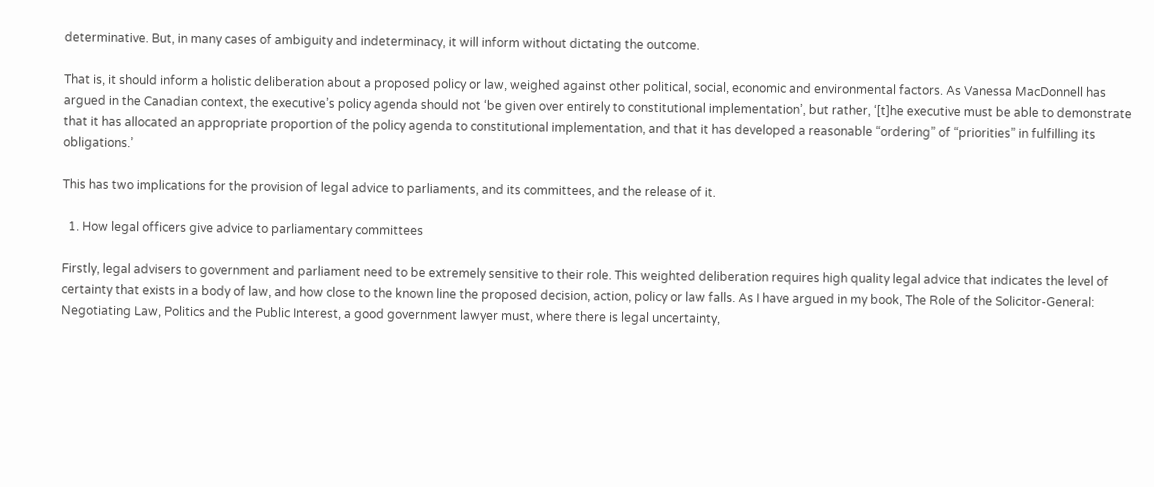determinative. But, in many cases of ambiguity and indeterminacy, it will inform without dictating the outcome.

That is, it should inform a holistic deliberation about a proposed policy or law, weighed against other political, social, economic and environmental factors. As Vanessa MacDonnell has argued in the Canadian context, the executive’s policy agenda should not ‘be given over entirely to constitutional implementation’, but rather, ‘[t]he executive must be able to demonstrate that it has allocated an appropriate proportion of the policy agenda to constitutional implementation, and that it has developed a reasonable “ordering” of “priorities” in fulfilling its obligations.’

This has two implications for the provision of legal advice to parliaments, and its committees, and the release of it.

  1. How legal officers give advice to parliamentary committees

Firstly, legal advisers to government and parliament need to be extremely sensitive to their role. This weighted deliberation requires high quality legal advice that indicates the level of certainty that exists in a body of law, and how close to the known line the proposed decision, action, policy or law falls. As I have argued in my book, The Role of the Solicitor-General: Negotiating Law, Politics and the Public Interest, a good government lawyer must, where there is legal uncertainty,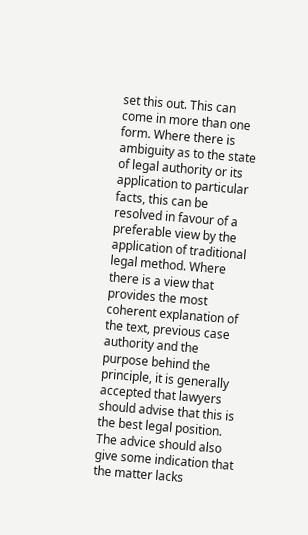set this out. This can come in more than one form. Where there is ambiguity as to the state of legal authority or its application to particular facts, this can be resolved in favour of a preferable view by the application of traditional legal method. Where there is a view that provides the most coherent explanation of the text, previous case authority and the purpose behind the principle, it is generally accepted that lawyers should advise that this is the best legal position. The advice should also give some indication that the matter lacks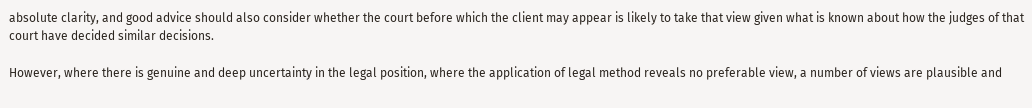absolute clarity, and good advice should also consider whether the court before which the client may appear is likely to take that view given what is known about how the judges of that court have decided similar decisions.

However, where there is genuine and deep uncertainty in the legal position, where the application of legal method reveals no preferable view, a number of views are plausible and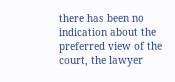there has been no indication about the preferred view of the court, the lawyer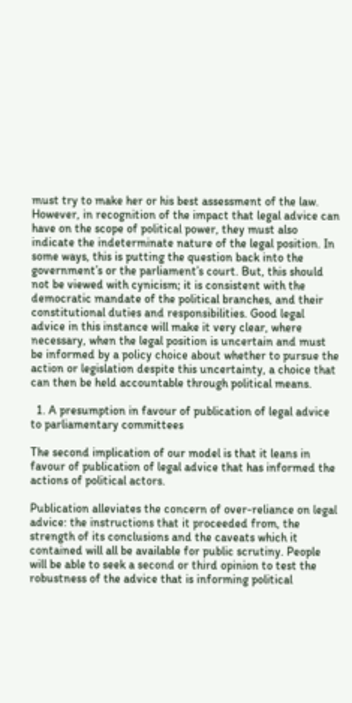must try to make her or his best assessment of the law. However, in recognition of the impact that legal advice can have on the scope of political power, they must also indicate the indeterminate nature of the legal position. In some ways, this is putting the question back into the government’s or the parliament’s court. But, this should not be viewed with cynicism; it is consistent with the democratic mandate of the political branches, and their constitutional duties and responsibilities. Good legal advice in this instance will make it very clear, where necessary, when the legal position is uncertain and must be informed by a policy choice about whether to pursue the action or legislation despite this uncertainty, a choice that can then be held accountable through political means.

  1. A presumption in favour of publication of legal advice to parliamentary committees

The second implication of our model is that it leans in favour of publication of legal advice that has informed the actions of political actors.

Publication alleviates the concern of over-reliance on legal advice: the instructions that it proceeded from, the strength of its conclusions and the caveats which it contained will all be available for public scrutiny. People will be able to seek a second or third opinion to test the robustness of the advice that is informing political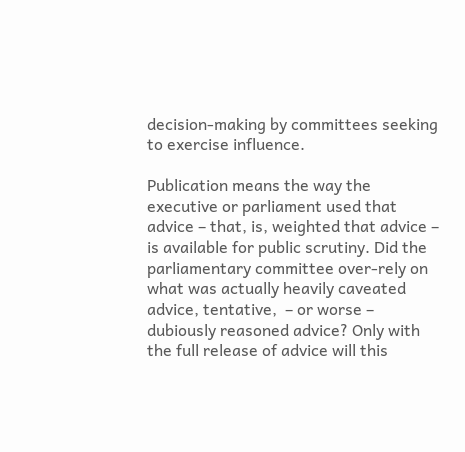decision-making by committees seeking to exercise influence.

Publication means the way the executive or parliament used that advice – that, is, weighted that advice – is available for public scrutiny. Did the parliamentary committee over-rely on what was actually heavily caveated advice, tentative,  – or worse – dubiously reasoned advice? Only with the full release of advice will this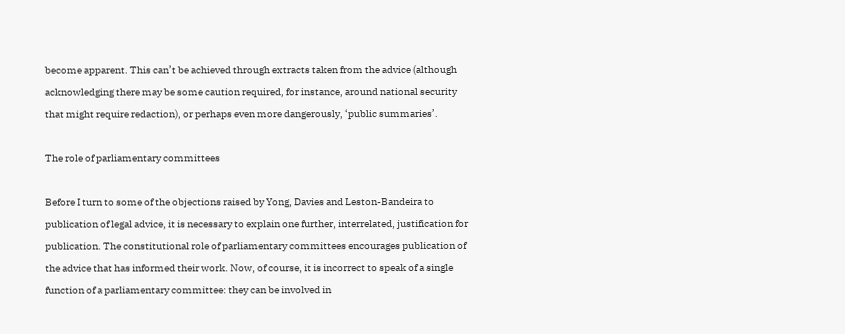become apparent. This can’t be achieved through extracts taken from the advice (although acknowledging there may be some caution required, for instance, around national security that might require redaction), or perhaps even more dangerously, ‘public summaries’.

The role of parliamentary committees

Before I turn to some of the objections raised by Yong, Davies and Leston-Bandeira to publication of legal advice, it is necessary to explain one further, interrelated, justification for publication. The constitutional role of parliamentary committees encourages publication of the advice that has informed their work. Now, of course, it is incorrect to speak of a single function of a parliamentary committee: they can be involved in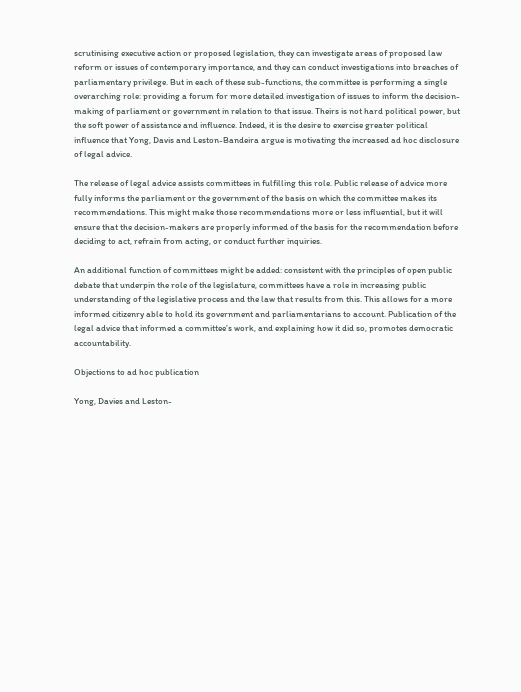scrutinising executive action or proposed legislation, they can investigate areas of proposed law reform or issues of contemporary importance, and they can conduct investigations into breaches of parliamentary privilege. But in each of these sub-functions, the committee is performing a single overarching role: providing a forum for more detailed investigation of issues to inform the decision-making of parliament or government in relation to that issue. Theirs is not hard political power, but the soft power of assistance and influence. Indeed, it is the desire to exercise greater political influence that Yong, Davis and Leston-Bandeira argue is motivating the increased ad hoc disclosure of legal advice.

The release of legal advice assists committees in fulfilling this role. Public release of advice more fully informs the parliament or the government of the basis on which the committee makes its recommendations. This might make those recommendations more or less influential, but it will ensure that the decision-makers are properly informed of the basis for the recommendation before deciding to act, refrain from acting, or conduct further inquiries.

An additional function of committees might be added: consistent with the principles of open public debate that underpin the role of the legislature, committees have a role in increasing public understanding of the legislative process and the law that results from this. This allows for a more informed citizenry able to hold its government and parliamentarians to account. Publication of the legal advice that informed a committee’s work, and explaining how it did so, promotes democratic accountability.

Objections to ad hoc publication

Yong, Davies and Leston-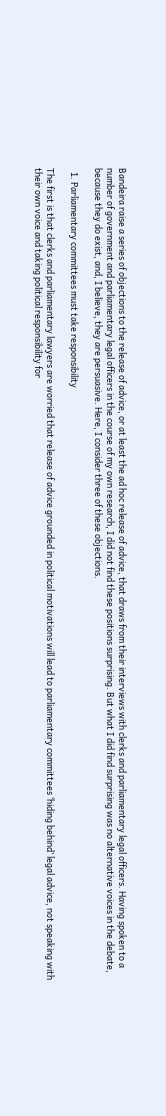Bandeira raise a series of objections to the release of advice, or at least the ad hoc release of advice, that draws from their interviews with clerks and parliamentary legal officers. Having spoken to a number of government and parliamentary legal officers in the course of my own research, I did not find these positions surprising. But what I did find surprising was no alternative voices in the debate, because they do exist, and, I believe, they are persuasive. Here, I consider three of these objections.

  1. Parliamentary committees must take responsibility

The first is that clerks and parliamentary lawyers are worried that release of advice grounded in political motivations will lead to parliamentary committees ‘hiding behind’ legal advice, not speaking with their own voice and taking political responsibility for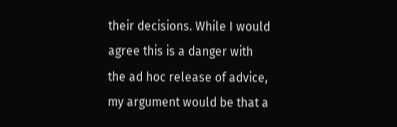their decisions. While I would agree this is a danger with the ad hoc release of advice, my argument would be that a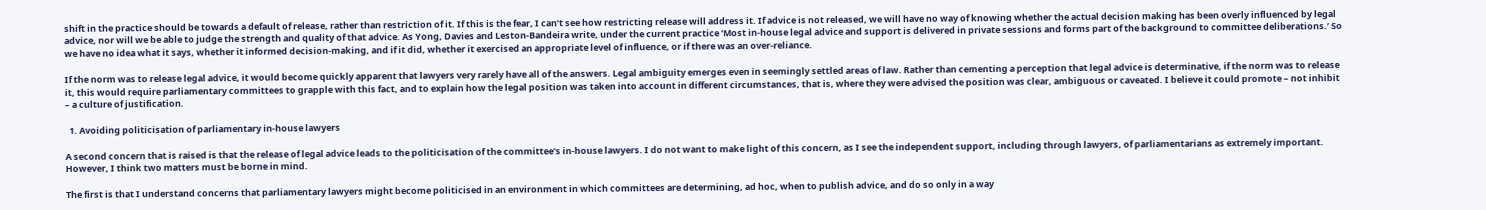shift in the practice should be towards a default of release, rather than restriction of it. If this is the fear, I can’t see how restricting release will address it. If advice is not released, we will have no way of knowing whether the actual decision making has been overly influenced by legal advice, nor will we be able to judge the strength and quality of that advice. As Yong, Davies and Leston-Bandeira write, under the current practice ‘Most in-house legal advice and support is delivered in private sessions and forms part of the background to committee deliberations.’ So we have no idea what it says, whether it informed decision-making, and if it did, whether it exercised an appropriate level of influence, or if there was an over-reliance.

If the norm was to release legal advice, it would become quickly apparent that lawyers very rarely have all of the answers. Legal ambiguity emerges even in seemingly settled areas of law. Rather than cementing a perception that legal advice is determinative, if the norm was to release it, this would require parliamentary committees to grapple with this fact, and to explain how the legal position was taken into account in different circumstances, that is, where they were advised the position was clear, ambiguous or caveated. I believe it could promote – not inhibit – a culture of justification.

  1. Avoiding politicisation of parliamentary in-house lawyers

A second concern that is raised is that the release of legal advice leads to the politicisation of the committee’s in-house lawyers. I do not want to make light of this concern, as I see the independent support, including through lawyers, of parliamentarians as extremely important. However, I think two matters must be borne in mind.

The first is that I understand concerns that parliamentary lawyers might become politicised in an environment in which committees are determining, ad hoc, when to publish advice, and do so only in a way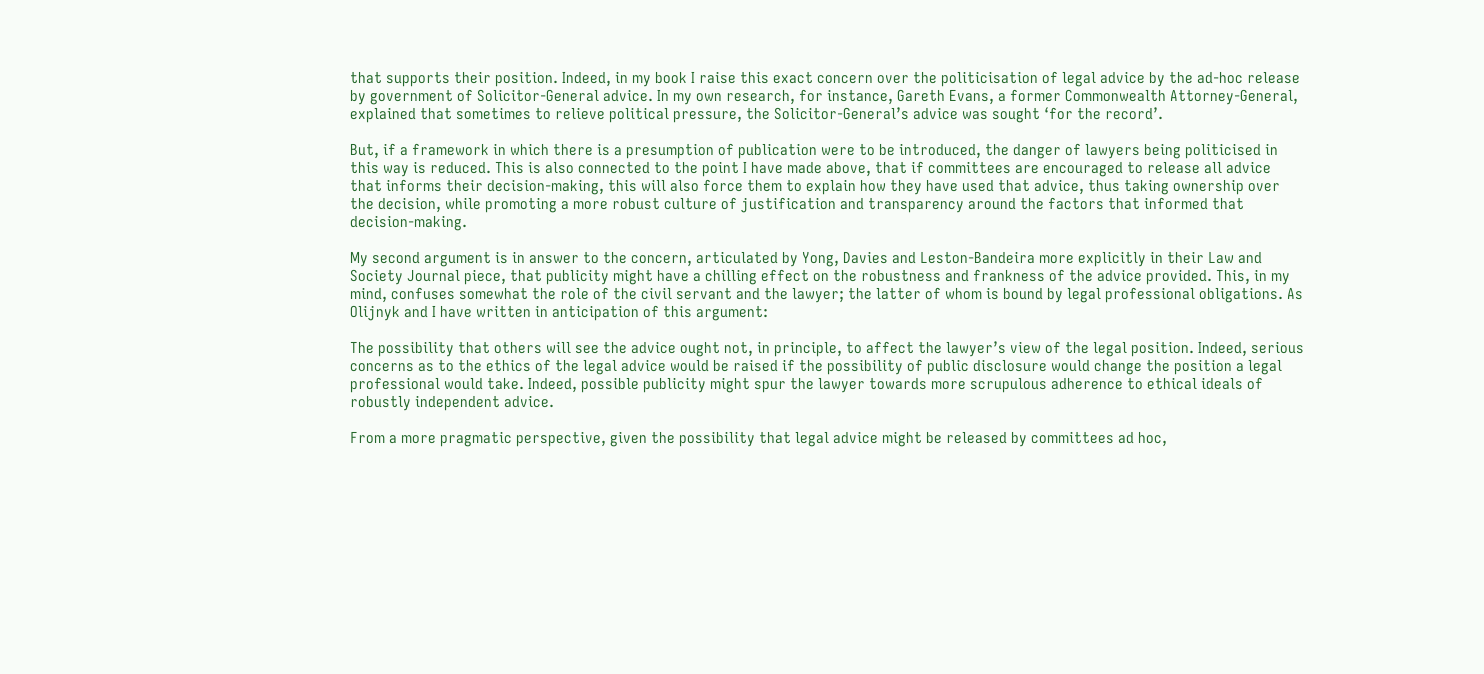that supports their position. Indeed, in my book I raise this exact concern over the politicisation of legal advice by the ad-hoc release by government of Solicitor-General advice. In my own research, for instance, Gareth Evans, a former Commonwealth Attorney-General, explained that sometimes to relieve political pressure, the Solicitor-General’s advice was sought ‘for the record’.

But, if a framework in which there is a presumption of publication were to be introduced, the danger of lawyers being politicised in this way is reduced. This is also connected to the point I have made above, that if committees are encouraged to release all advice that informs their decision-making, this will also force them to explain how they have used that advice, thus taking ownership over the decision, while promoting a more robust culture of justification and transparency around the factors that informed that decision-making.

My second argument is in answer to the concern, articulated by Yong, Davies and Leston-Bandeira more explicitly in their Law and Society Journal piece, that publicity might have a chilling effect on the robustness and frankness of the advice provided. This, in my mind, confuses somewhat the role of the civil servant and the lawyer; the latter of whom is bound by legal professional obligations. As Olijnyk and I have written in anticipation of this argument:

The possibility that others will see the advice ought not, in principle, to affect the lawyer’s view of the legal position. Indeed, serious concerns as to the ethics of the legal advice would be raised if the possibility of public disclosure would change the position a legal professional would take. Indeed, possible publicity might spur the lawyer towards more scrupulous adherence to ethical ideals of robustly independent advice.

From a more pragmatic perspective, given the possibility that legal advice might be released by committees ad hoc,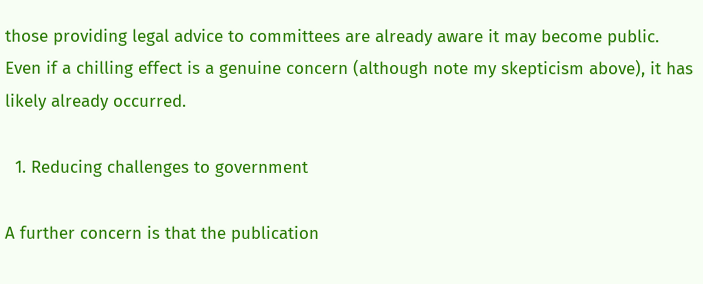those providing legal advice to committees are already aware it may become public. Even if a chilling effect is a genuine concern (although note my skepticism above), it has likely already occurred.

  1. Reducing challenges to government

A further concern is that the publication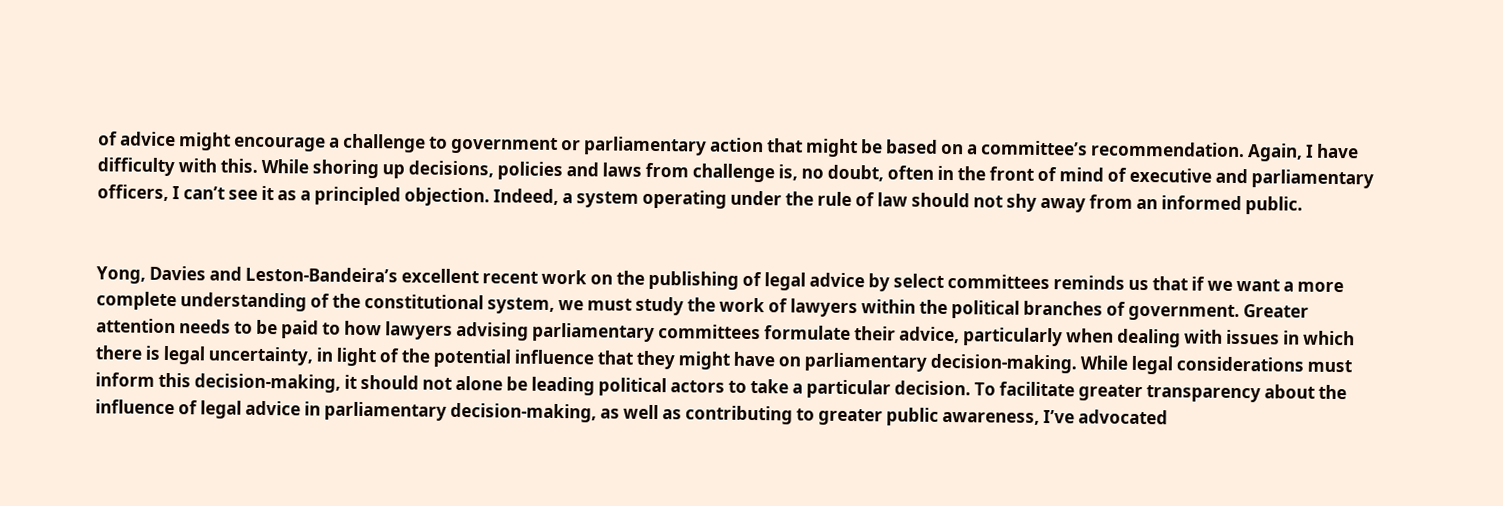of advice might encourage a challenge to government or parliamentary action that might be based on a committee’s recommendation. Again, I have difficulty with this. While shoring up decisions, policies and laws from challenge is, no doubt, often in the front of mind of executive and parliamentary officers, I can’t see it as a principled objection. Indeed, a system operating under the rule of law should not shy away from an informed public.


Yong, Davies and Leston-Bandeira’s excellent recent work on the publishing of legal advice by select committees reminds us that if we want a more complete understanding of the constitutional system, we must study the work of lawyers within the political branches of government. Greater attention needs to be paid to how lawyers advising parliamentary committees formulate their advice, particularly when dealing with issues in which there is legal uncertainty, in light of the potential influence that they might have on parliamentary decision-making. While legal considerations must inform this decision-making, it should not alone be leading political actors to take a particular decision. To facilitate greater transparency about the influence of legal advice in parliamentary decision-making, as well as contributing to greater public awareness, I’ve advocated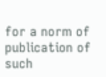for a norm of publication of such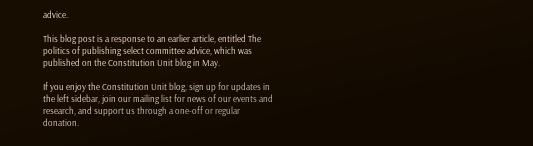advice.

This blog post is a response to an earlier article, entitled The politics of publishing select committee advice, which was published on the Constitution Unit blog in May.

If you enjoy the Constitution Unit blog, sign up for updates in the left sidebar, join our mailing list for news of our events and research, and support us through a one-off or regular donation.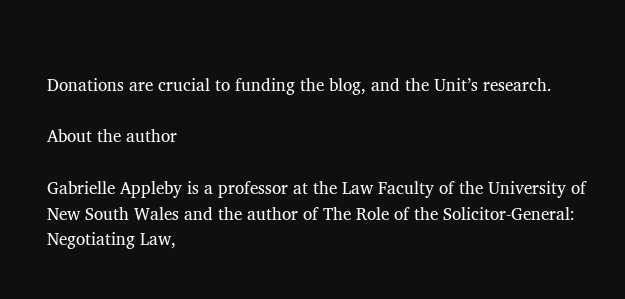Donations are crucial to funding the blog, and the Unit’s research.

About the author

Gabrielle Appleby is a professor at the Law Faculty of the University of New South Wales and the author of The Role of the Solicitor-General: Negotiating Law,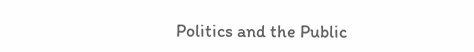Politics and the Public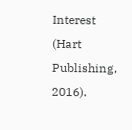Interest (Hart Publishing, 2016).